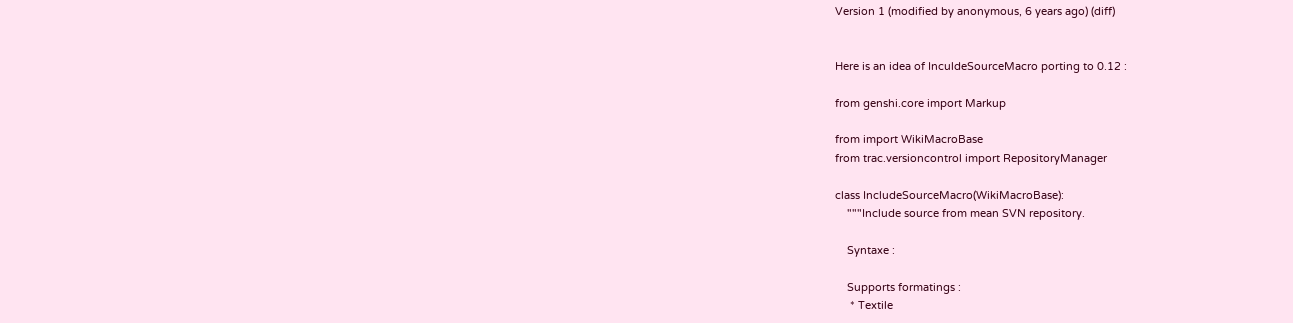Version 1 (modified by anonymous, 6 years ago) (diff)


Here is an idea of InculdeSourceMacro porting to 0.12 :

from genshi.core import Markup

from import WikiMacroBase
from trac.versioncontrol import RepositoryManager

class IncludeSourceMacro(WikiMacroBase):
    """Include source from mean SVN repository.

    Syntaxe :

    Supports formatings :
     * Textile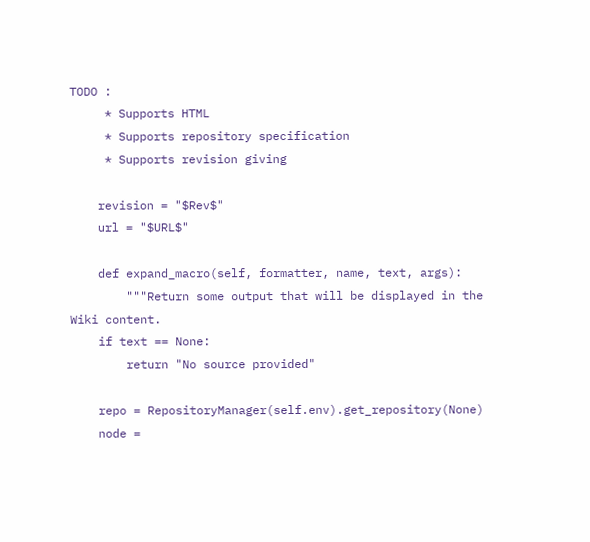TODO :
     * Supports HTML
     * Supports repository specification
     * Supports revision giving

    revision = "$Rev$"
    url = "$URL$"

    def expand_macro(self, formatter, name, text, args):
        """Return some output that will be displayed in the Wiki content.
    if text == None:
        return "No source provided"

    repo = RepositoryManager(self.env).get_repository(None)
    node =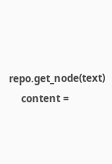repo.get_node(text)
    content =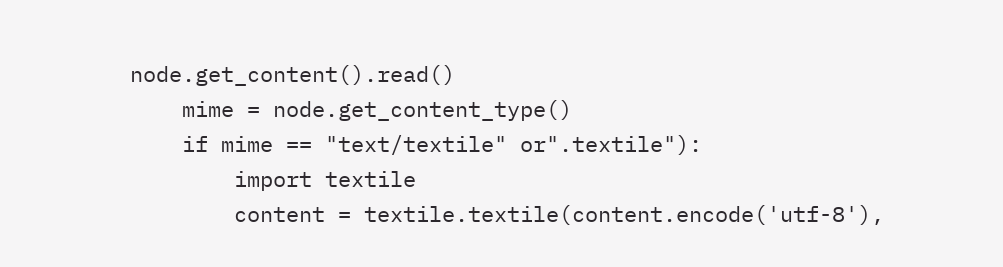node.get_content().read()
    mime = node.get_content_type()
    if mime == "text/textile" or".textile"):
        import textile
        content = textile.textile(content.encode('utf-8'),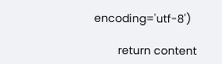encoding='utf-8')

        return content